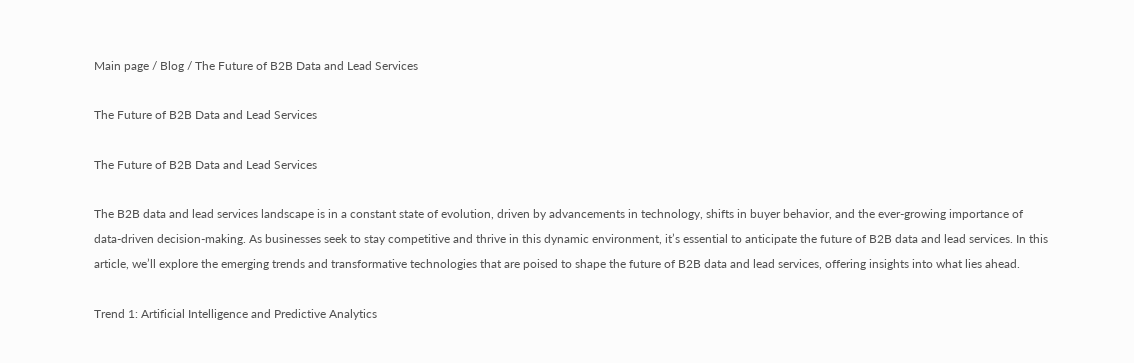Main page / Blog / The Future of B2B Data and Lead Services

The Future of B2B Data and Lead Services

The Future of B2B Data and Lead Services

The B2B data and lead services landscape is in a constant state of evolution, driven by advancements in technology, shifts in buyer behavior, and the ever-growing importance of data-driven decision-making. As businesses seek to stay competitive and thrive in this dynamic environment, it’s essential to anticipate the future of B2B data and lead services. In this article, we’ll explore the emerging trends and transformative technologies that are poised to shape the future of B2B data and lead services, offering insights into what lies ahead.

Trend 1: Artificial Intelligence and Predictive Analytics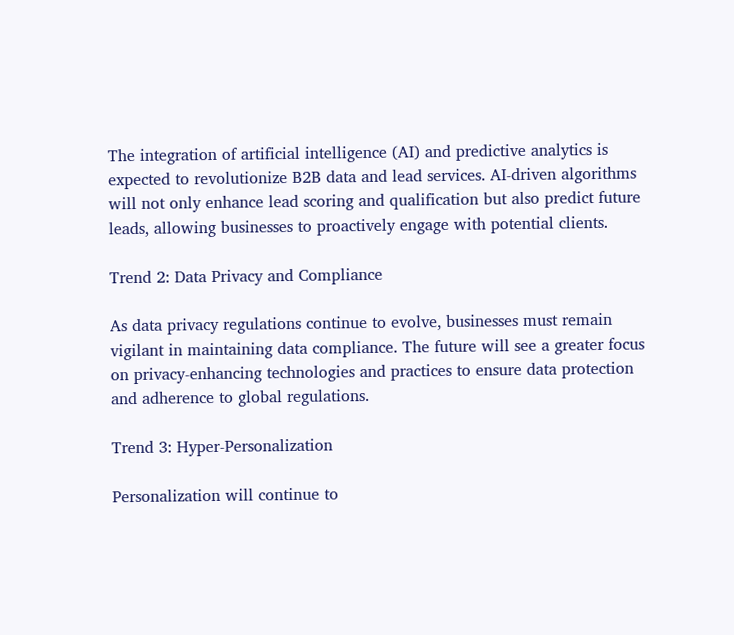The integration of artificial intelligence (AI) and predictive analytics is expected to revolutionize B2B data and lead services. AI-driven algorithms will not only enhance lead scoring and qualification but also predict future leads, allowing businesses to proactively engage with potential clients.

Trend 2: Data Privacy and Compliance

As data privacy regulations continue to evolve, businesses must remain vigilant in maintaining data compliance. The future will see a greater focus on privacy-enhancing technologies and practices to ensure data protection and adherence to global regulations.

Trend 3: Hyper-Personalization

Personalization will continue to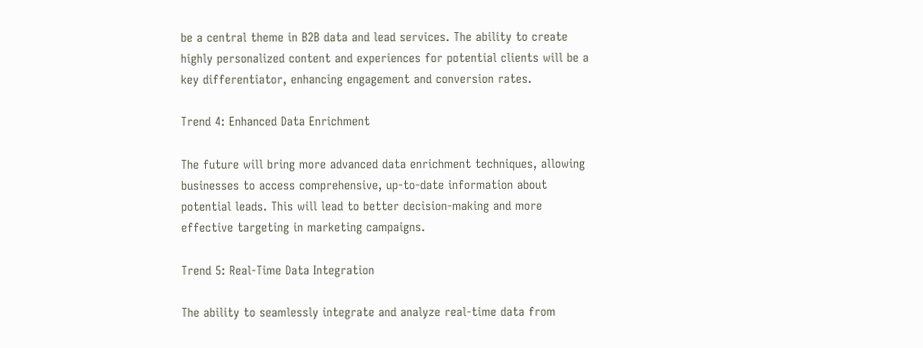be a central theme in B2B data and lead services. The ability to create highly personalized content and experiences for potential clients will be a key differentiator, enhancing engagement and conversion rates.

Trend 4: Enhanced Data Enrichment

The future will bring more advanced data enrichment techniques, allowing businesses to access comprehensive, up-to-date information about potential leads. This will lead to better decision-making and more effective targeting in marketing campaigns.

Trend 5: Real-Time Data Integration

The ability to seamlessly integrate and analyze real-time data from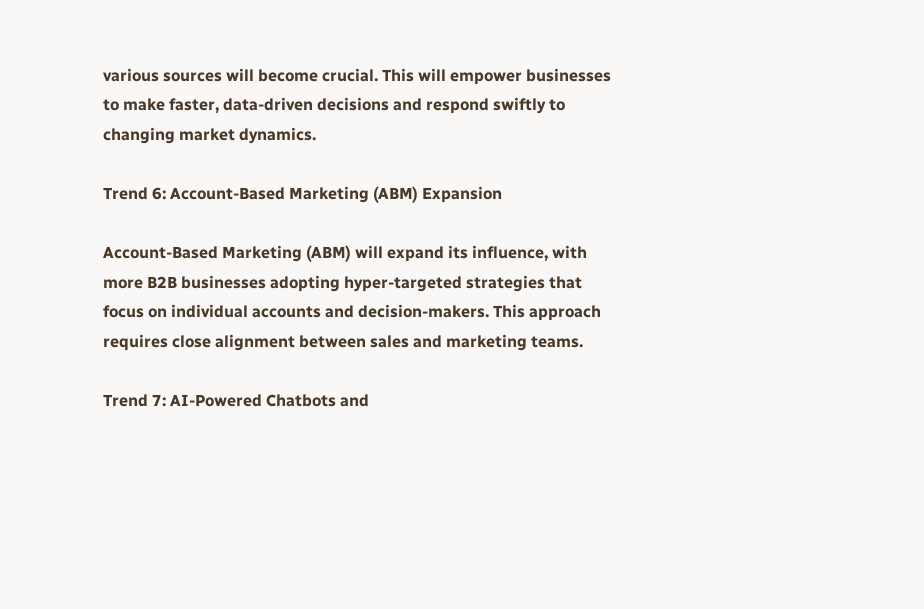various sources will become crucial. This will empower businesses to make faster, data-driven decisions and respond swiftly to changing market dynamics.

Trend 6: Account-Based Marketing (ABM) Expansion

Account-Based Marketing (ABM) will expand its influence, with more B2B businesses adopting hyper-targeted strategies that focus on individual accounts and decision-makers. This approach requires close alignment between sales and marketing teams.

Trend 7: AI-Powered Chatbots and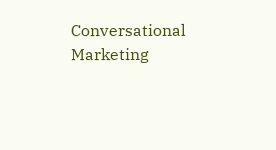Conversational Marketing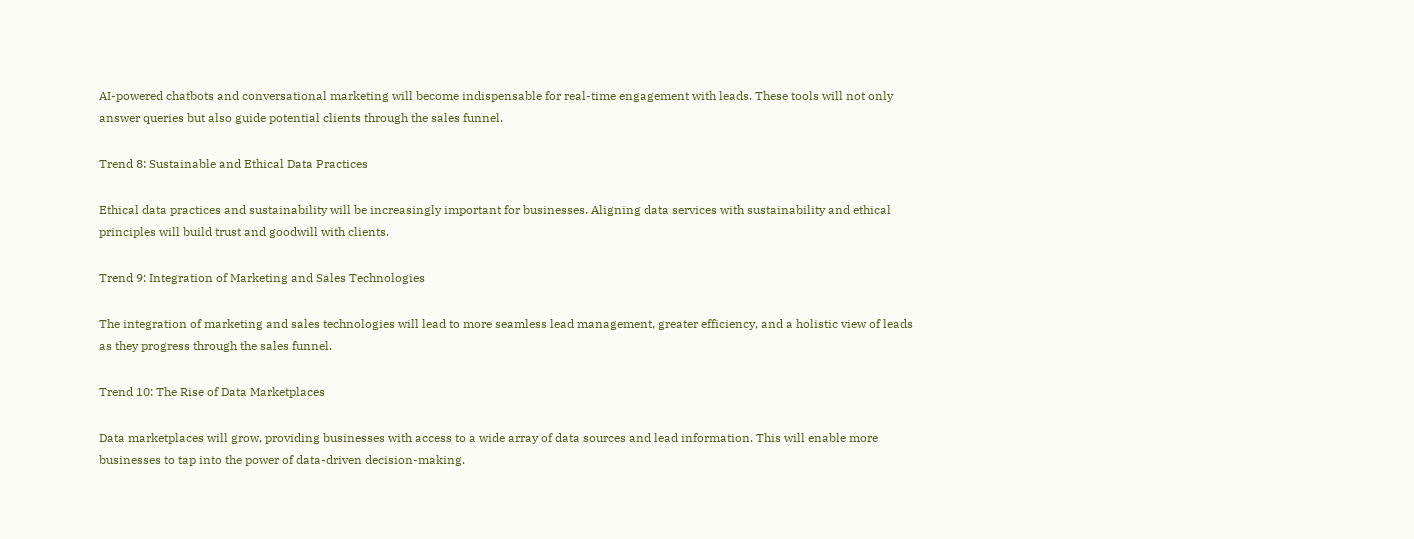AI-powered chatbots and conversational marketing will become indispensable for real-time engagement with leads. These tools will not only answer queries but also guide potential clients through the sales funnel.

Trend 8: Sustainable and Ethical Data Practices

Ethical data practices and sustainability will be increasingly important for businesses. Aligning data services with sustainability and ethical principles will build trust and goodwill with clients.

Trend 9: Integration of Marketing and Sales Technologies

The integration of marketing and sales technologies will lead to more seamless lead management, greater efficiency, and a holistic view of leads as they progress through the sales funnel.

Trend 10: The Rise of Data Marketplaces

Data marketplaces will grow, providing businesses with access to a wide array of data sources and lead information. This will enable more businesses to tap into the power of data-driven decision-making.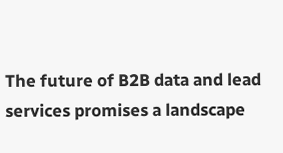The future of B2B data and lead services promises a landscape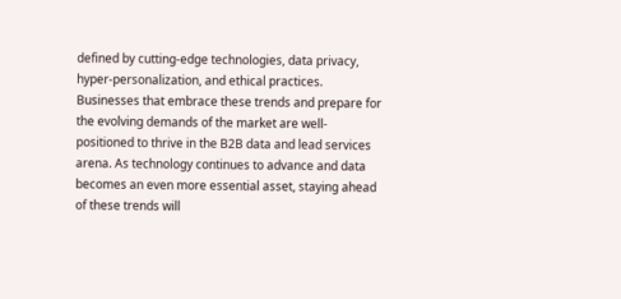defined by cutting-edge technologies, data privacy, hyper-personalization, and ethical practices. Businesses that embrace these trends and prepare for the evolving demands of the market are well-positioned to thrive in the B2B data and lead services arena. As technology continues to advance and data becomes an even more essential asset, staying ahead of these trends will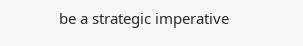be a strategic imperative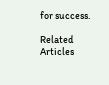for success.

Related Articles